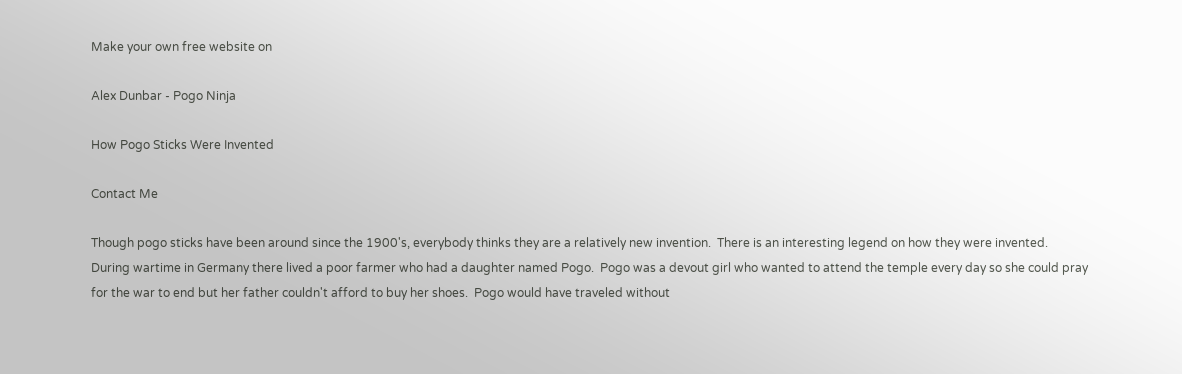Make your own free website on

Alex Dunbar - Pogo Ninja

How Pogo Sticks Were Invented

Contact Me

Though pogo sticks have been around since the 1900's, everybody thinks they are a relatively new invention.  There is an interesting legend on how they were invented.
During wartime in Germany there lived a poor farmer who had a daughter named Pogo.  Pogo was a devout girl who wanted to attend the temple every day so she could pray for the war to end but her father couldn't afford to buy her shoes.  Pogo would have traveled without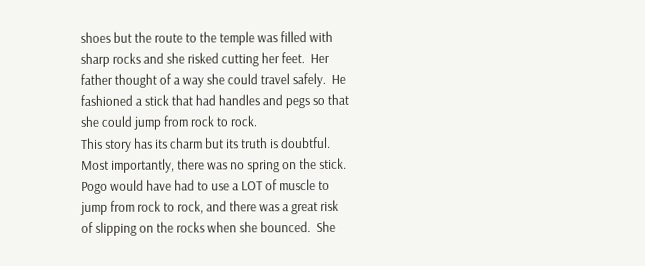shoes but the route to the temple was filled with sharp rocks and she risked cutting her feet.  Her father thought of a way she could travel safely.  He fashioned a stick that had handles and pegs so that she could jump from rock to rock.
This story has its charm but its truth is doubtful.  Most importantly, there was no spring on the stick.  Pogo would have had to use a LOT of muscle to jump from rock to rock, and there was a great risk of slipping on the rocks when she bounced.  She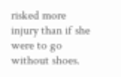risked more injury than if she were to go without shoes.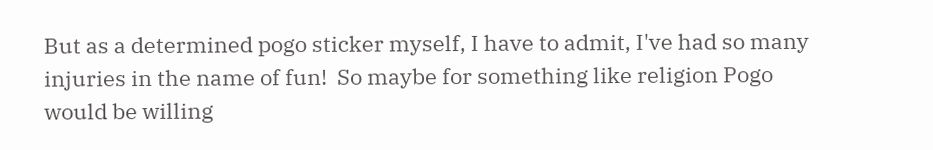But as a determined pogo sticker myself, I have to admit, I've had so many injuries in the name of fun!  So maybe for something like religion Pogo would be willing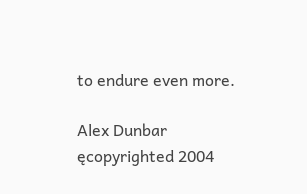to endure even more.

Alex Dunbar ęcopyrighted 2004